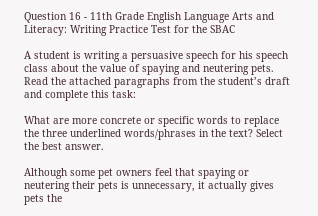Question 16 - 11th Grade English Language Arts and Literacy: Writing Practice Test for the SBAC

A student is writing a persuasive speech for his speech class about the value of spaying and neutering pets. Read the attached paragraphs from the student’s draft and complete this task:

What are more concrete or specific words to replace the three underlined words/phrases in the text? Select the best answer.

Although some pet owners feel that spaying or neutering their pets is unnecessary, it actually gives pets the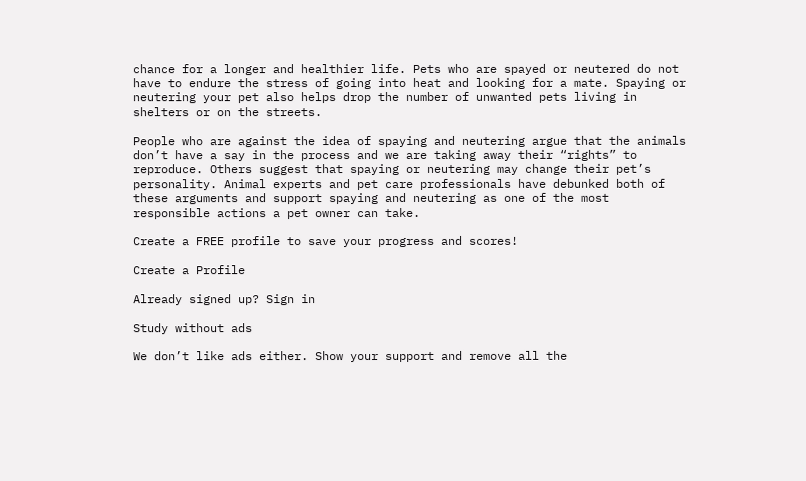chance for a longer and healthier life. Pets who are spayed or neutered do not have to endure the stress of going into heat and looking for a mate. Spaying or neutering your pet also helps drop the number of unwanted pets living in shelters or on the streets.

People who are against the idea of spaying and neutering argue that the animals don’t have a say in the process and we are taking away their “rights” to reproduce. Others suggest that spaying or neutering may change their pet’s personality. Animal experts and pet care professionals have debunked both of these arguments and support spaying and neutering as one of the most responsible actions a pet owner can take.

Create a FREE profile to save your progress and scores!

Create a Profile

Already signed up? Sign in

Study without ads

We don’t like ads either. Show your support and remove all the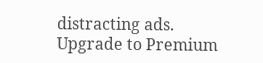distracting ads. Upgrade to Premium